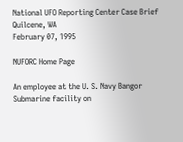National UFO Reporting Center Case Brief
Quilcene, WA
February 07, 1995

NUFORC Home Page

An employee at the U. S. Navy Bangor Submarine facility on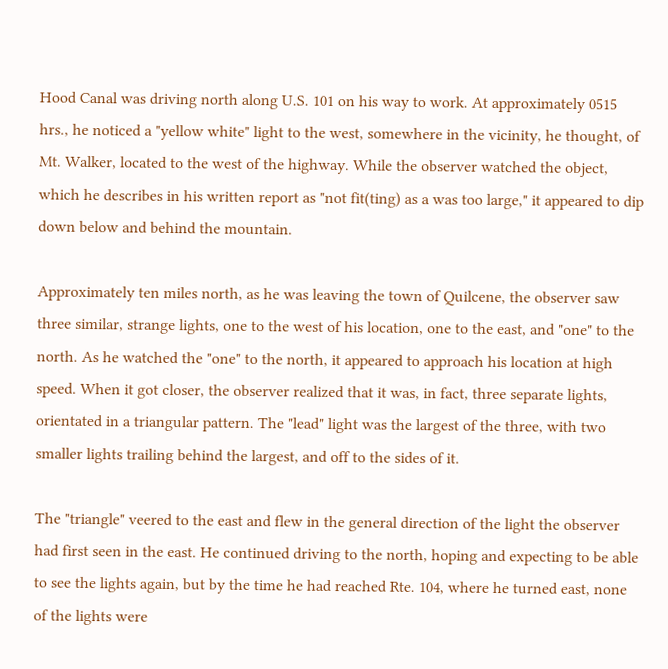Hood Canal was driving north along U.S. 101 on his way to work. At approximately 0515 hrs., he noticed a "yellow white" light to the west, somewhere in the vicinity, he thought, of Mt. Walker, located to the west of the highway. While the observer watched the object, which he describes in his written report as "not fit(ting) as a was too large," it appeared to dip down below and behind the mountain.

Approximately ten miles north, as he was leaving the town of Quilcene, the observer saw three similar, strange lights, one to the west of his location, one to the east, and "one" to the north. As he watched the "one" to the north, it appeared to approach his location at high speed. When it got closer, the observer realized that it was, in fact, three separate lights, orientated in a triangular pattern. The "lead" light was the largest of the three, with two smaller lights trailing behind the largest, and off to the sides of it.

The "triangle" veered to the east and flew in the general direction of the light the observer had first seen in the east. He continued driving to the north, hoping and expecting to be able to see the lights again, but by the time he had reached Rte. 104, where he turned east, none of the lights were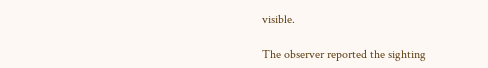visible.

The observer reported the sighting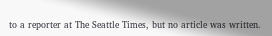to a reporter at The Seattle Times, but no article was written.